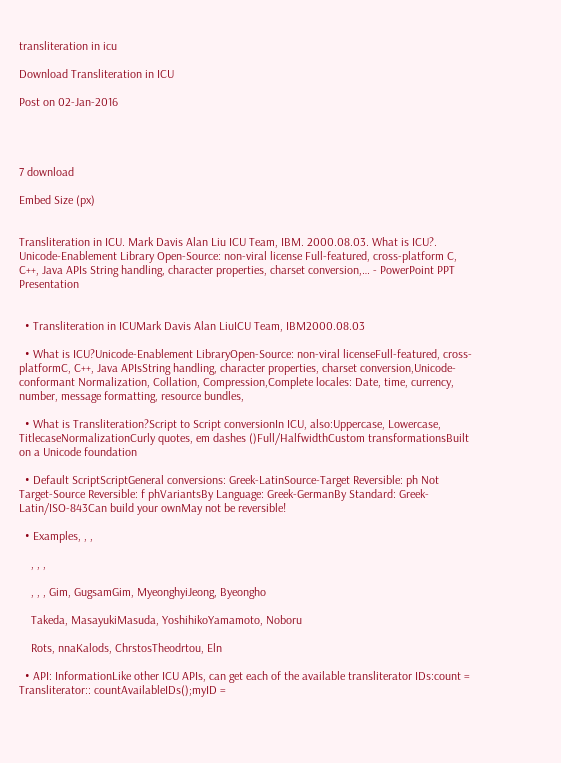transliteration in icu

Download Transliteration in ICU

Post on 02-Jan-2016




7 download

Embed Size (px)


Transliteration in ICU. Mark Davis Alan Liu ICU Team, IBM. 2000.08.03. What is ICU?. Unicode-Enablement Library Open-Source: non-viral license Full-featured, cross-platform C, C++, Java APIs String handling, character properties, charset conversion,… - PowerPoint PPT Presentation


  • Transliteration in ICUMark Davis Alan LiuICU Team, IBM2000.08.03

  • What is ICU?Unicode-Enablement LibraryOpen-Source: non-viral licenseFull-featured, cross-platformC, C++, Java APIsString handling, character properties, charset conversion,Unicode-conformant Normalization, Collation, Compression,Complete locales: Date, time, currency, number, message formatting, resource bundles,

  • What is Transliteration?Script to Script conversionIn ICU, also:Uppercase, Lowercase, TitlecaseNormalizationCurly quotes, em dashes ()Full/HalfwidthCustom transformationsBuilt on a Unicode foundation

  • Default ScriptScriptGeneral conversions: Greek-LatinSource-Target Reversible: ph Not Target-Source Reversible: f phVariantsBy Language: Greek-GermanBy Standard: Greek-Latin/ISO-843Can build your ownMay not be reversible!

  • Examples, , ,

    , , ,

    , , , Gim, GugsamGim, MyeonghyiJeong, Byeongho

    Takeda, MasayukiMasuda, YoshihikoYamamoto, Noboru

    Rots, nnaKalods, ChrstosTheodrtou, Eln

  • API: InformationLike other ICU APIs, can get each of the available transliterator IDs:count = Transliterator:: countAvailableIDs();myID =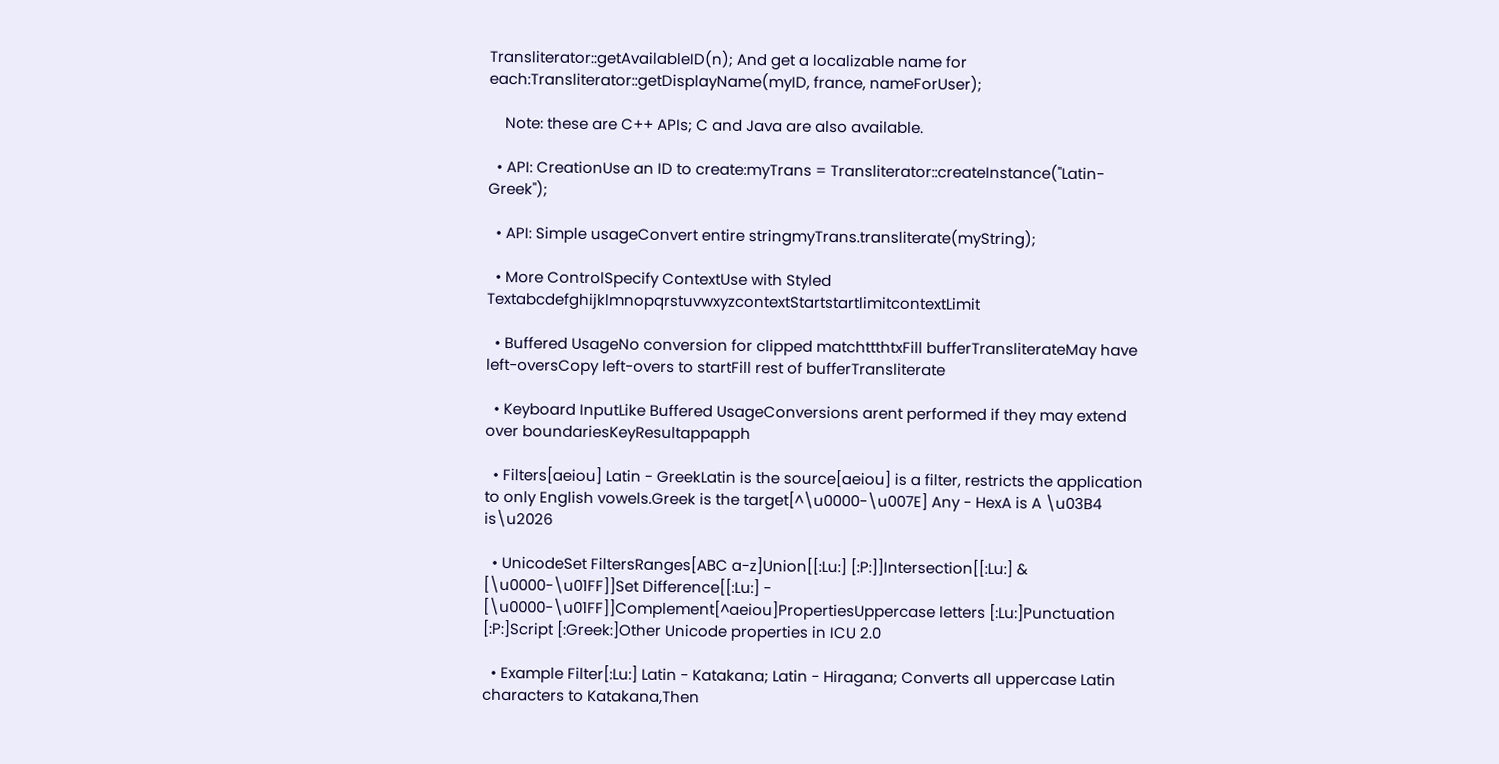Transliterator::getAvailableID(n); And get a localizable name for each:Transliterator::getDisplayName(myID, france, nameForUser);

    Note: these are C++ APIs; C and Java are also available.

  • API: CreationUse an ID to create:myTrans = Transliterator::createInstance("Latin-Greek");

  • API: Simple usageConvert entire stringmyTrans.transliterate(myString);

  • More ControlSpecify ContextUse with Styled TextabcdefghijklmnopqrstuvwxyzcontextStartstartlimitcontextLimit

  • Buffered UsageNo conversion for clipped matchttthtxFill bufferTransliterateMay have left-oversCopy left-overs to startFill rest of bufferTransliterate

  • Keyboard InputLike Buffered UsageConversions arent performed if they may extend over boundariesKeyResultappapph

  • Filters[aeiou] Latin - GreekLatin is the source[aeiou] is a filter, restricts the application to only English vowels.Greek is the target[^\u0000-\u007E] Any - HexA is A \u03B4 is\u2026

  • UnicodeSet FiltersRanges[ABC a-z]Union[[:Lu:] [:P:]]Intersection[[:Lu:] & [\u0000-\u01FF]]Set Difference[[:Lu:] - [\u0000-\u01FF]]Complement[^aeiou]PropertiesUppercase letters [:Lu:]Punctuation [:P:]Script [:Greek:]Other Unicode properties in ICU 2.0

  • Example Filter[:Lu:] Latin - Katakana; Latin - Hiragana; Converts all uppercase Latin characters to Katakana,Then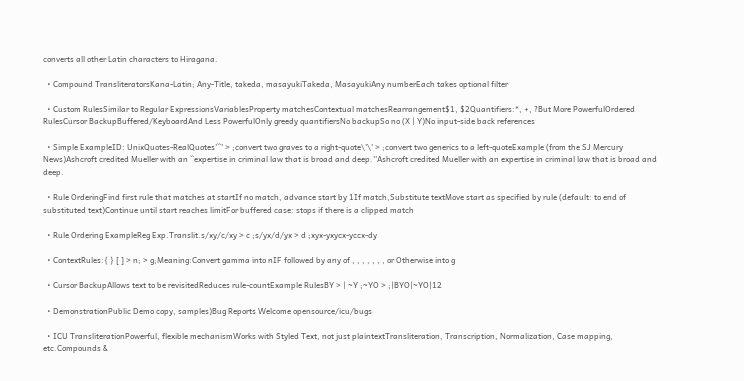converts all other Latin characters to Hiragana.

  • Compound TransliteratorsKana-Latin; Any-Title, takeda, masayukiTakeda, MasayukiAny numberEach takes optional filter

  • Custom RulesSimilar to Regular ExpressionsVariablesProperty matchesContextual matchesRearrangement$1, $2Quantifiers:*, +, ?But More PowerfulOrdered RulesCursor BackupBuffered/KeyboardAnd Less PowerfulOnly greedy quantifiersNo backupSo no (X | Y)No input-side back references

  • Simple ExampleID: UnixQuotes-RealQuotes'``' > ;convert two graves to a right-quote\'\' > ;convert two generics to a left-quoteExample (from the SJ Mercury News)Ashcroft credited Mueller with an ``expertise in criminal law that is broad and deep.''Ashcroft credited Mueller with an expertise in criminal law that is broad and deep.

  • Rule OrderingFind first rule that matches at startIf no match, advance start by 1If match,Substitute textMove start as specified by rule (default: to end of substituted text)Continue until start reaches limitFor buffered case: stops if there is a clipped match

  • Rule Ordering ExampleReg Exp.Translit.s/xy/c/xy > c ;s/yx/d/yx > d ;xyx-yxycx-yccx-dy

  • ContextRules:{ } [ ] > n; > g;Meaning:Convert gamma into nIF followed by any of , , , , , , , or Otherwise into g

  • Cursor BackupAllows text to be revisitedReduces rule-countExample RulesBY > | ~Y ;~YO > ;|BYO|~YO|12

  • DemonstrationPublic Demo copy, samples)Bug Reports Welcome opensource/icu/bugs

  • ICU TransliterationPowerful, flexible mechanismWorks with Styled Text, not just plaintextTransliteration, Transcription, Normalization, Case mapping, etc.Compounds &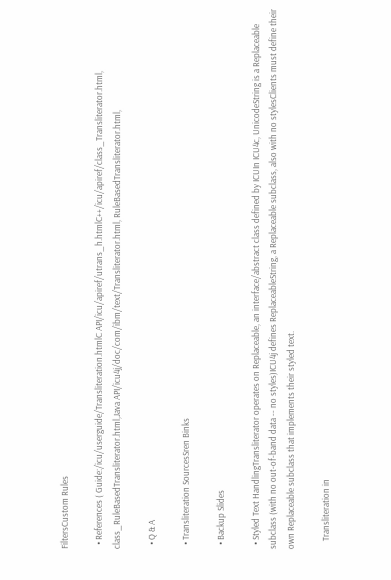FiltersCustom Rules

  • References ( Guide:/icu/userguide/Transliteration.htmlC API/icu/apiref/utrans_h.htmlC++/icu/apiref/class_Transliterator.html, class_RuleBasedTransliterator.html,Java API/icu4j/doc/com/ibm/text/Transliterator.html, RuleBasedTransliterator.html,

  • Q & A

  • Transliteration SourcesSren Binks

  • Backup Slides

  • Styled Text HandlingTransliterator operates on Replaceable, an interface/abstract class defined by ICUIn ICU4c, UnicodeString is a Replaceable subclass (with no out-of-band data -- no styles)ICU4j defines ReplaceableString, a Replaceable subclass, also with no stylesClients must define their own Replaceable subclass that implements their styled text.

    Transliteration in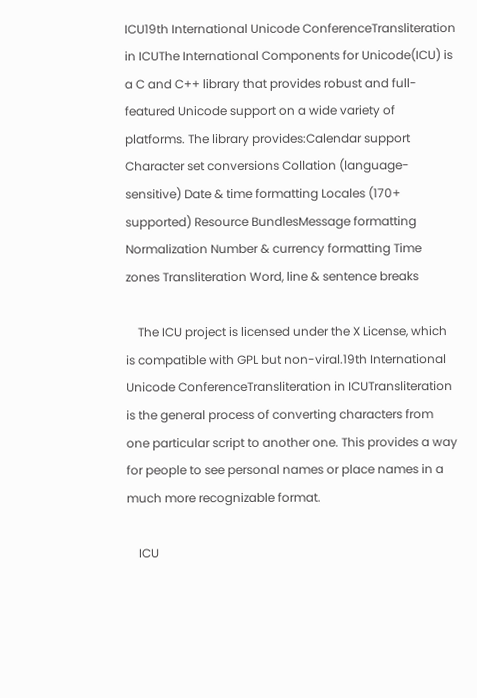ICU19th International Unicode ConferenceTransliteration in ICUThe International Components for Unicode(ICU) is a C and C++ library that provides robust and full-featured Unicode support on a wide variety of platforms. The library provides:Calendar support Character set conversions Collation (language-sensitive) Date & time formatting Locales (170+ supported) Resource BundlesMessage formatting Normalization Number & currency formatting Time zones Transliteration Word, line & sentence breaks

    The ICU project is licensed under the X License, which is compatible with GPL but non-viral.19th International Unicode ConferenceTransliteration in ICUTransliteration is the general process of converting characters from one particular script to another one. This provides a way for people to see personal names or place names in a much more recognizable format.

    ICU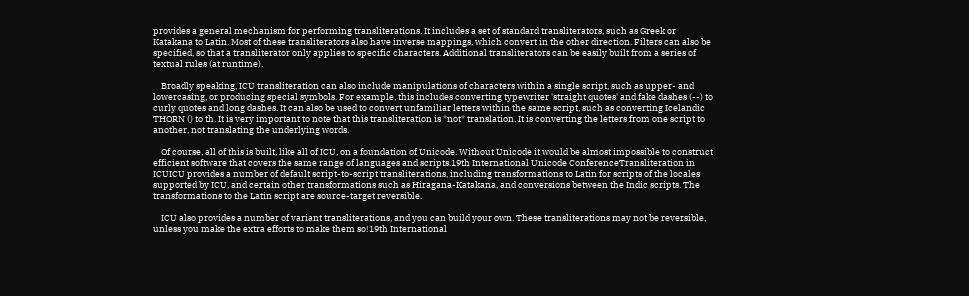provides a general mechanism for performing transliterations. It includes a set of standard transliterators, such as Greek or Katakana to Latin. Most of these transliterators also have inverse mappings, which convert in the other direction. Filters can also be specified, so that a transliterator only applies to specific characters. Additional transliterators can be easily built from a series of textual rules (at runtime).

    Broadly speaking, ICU transliteration can also include manipulations of characters within a single script, such as upper- and lowercasing, or producing special symbols. For example, this includes converting typewriter 'straight quotes' and fake dashes (--) to curly quotes and long dashes. It can also be used to convert unfamiliar letters within the same script, such as converting Icelandic THORN () to th. It is very important to note that this transliteration is *not* translation. It is converting the letters from one script to another, not translating the underlying words.

    Of course, all of this is built, like all of ICU, on a foundation of Unicode. Without Unicode it would be almost impossible to construct efficient software that covers the same range of languages and scripts.19th International Unicode ConferenceTransliteration in ICUICU provides a number of default script-to-script transliterations, including transformations to Latin for scripts of the locales supported by ICU, and certain other transformations such as Hiragana-Katakana, and conversions between the Indic scripts. The transformations to the Latin script are source-target reversible.

    ICU also provides a number of variant transliterations, and you can build your own. These transliterations may not be reversible, unless you make the extra efforts to make them so!19th International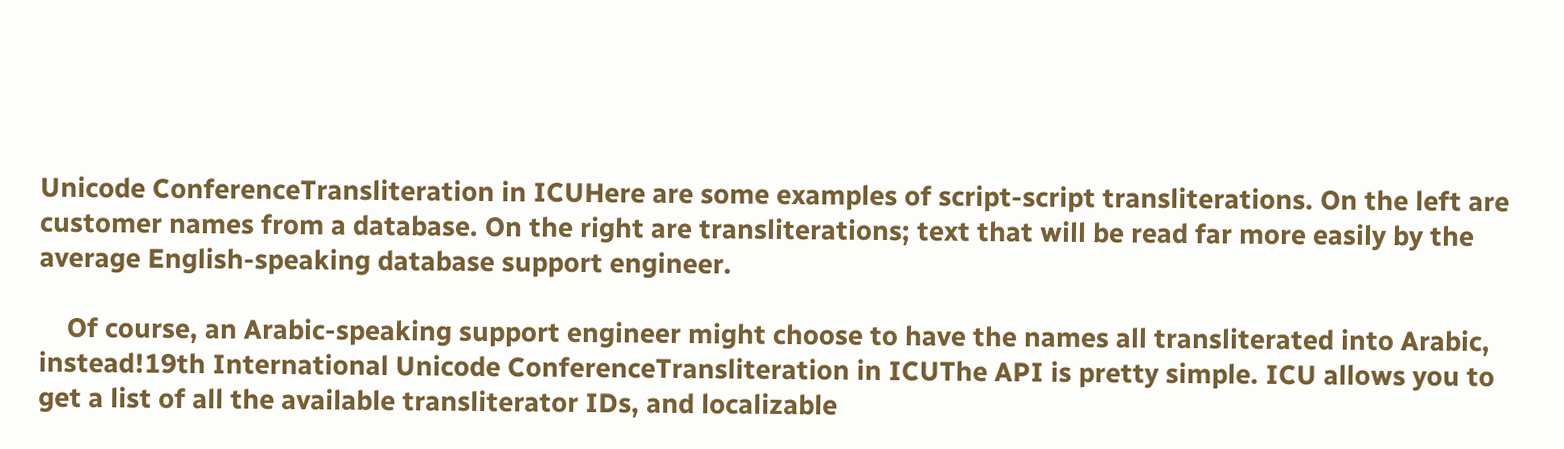Unicode ConferenceTransliteration in ICUHere are some examples of script-script transliterations. On the left are customer names from a database. On the right are transliterations; text that will be read far more easily by the average English-speaking database support engineer.

    Of course, an Arabic-speaking support engineer might choose to have the names all transliterated into Arabic, instead!19th International Unicode ConferenceTransliteration in ICUThe API is pretty simple. ICU allows you to get a list of all the available transliterator IDs, and localizable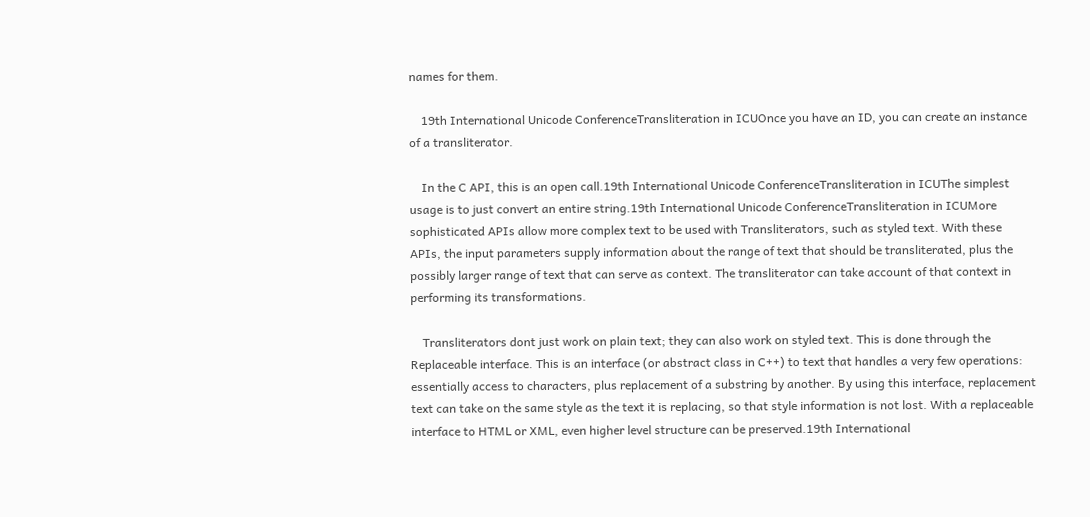names for them.

    19th International Unicode ConferenceTransliteration in ICUOnce you have an ID, you can create an instance of a transliterator.

    In the C API, this is an open call.19th International Unicode ConferenceTransliteration in ICUThe simplest usage is to just convert an entire string.19th International Unicode ConferenceTransliteration in ICUMore sophisticated APIs allow more complex text to be used with Transliterators, such as styled text. With these APIs, the input parameters supply information about the range of text that should be transliterated, plus the possibly larger range of text that can serve as context. The transliterator can take account of that context in performing its transformations.

    Transliterators dont just work on plain text; they can also work on styled text. This is done through the Replaceable interface. This is an interface (or abstract class in C++) to text that handles a very few operations: essentially access to characters, plus replacement of a substring by another. By using this interface, replacement text can take on the same style as the text it is replacing, so that style information is not lost. With a replaceable interface to HTML or XML, even higher level structure can be preserved.19th International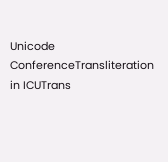Unicode ConferenceTransliteration in ICUTrans